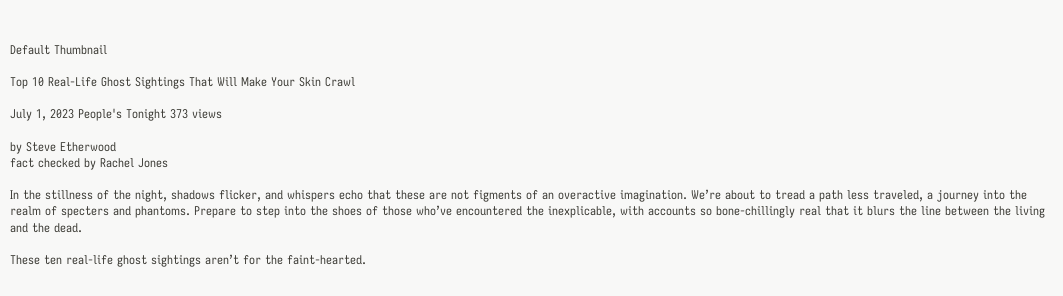Default Thumbnail

Top 10 Real-Life Ghost Sightings That Will Make Your Skin Crawl

July 1, 2023 People's Tonight 373 views

by Steve Etherwood
fact checked by Rachel Jones

In the stillness of the night, shadows flicker, and whispers echo that these are not figments of an overactive imagination. We’re about to tread a path less traveled, a journey into the realm of specters and phantoms. Prepare to step into the shoes of those who’ve encountered the inexplicable, with accounts so bone-chillingly real that it blurs the line between the living and the dead.

These ten real-life ghost sightings aren’t for the faint-hearted.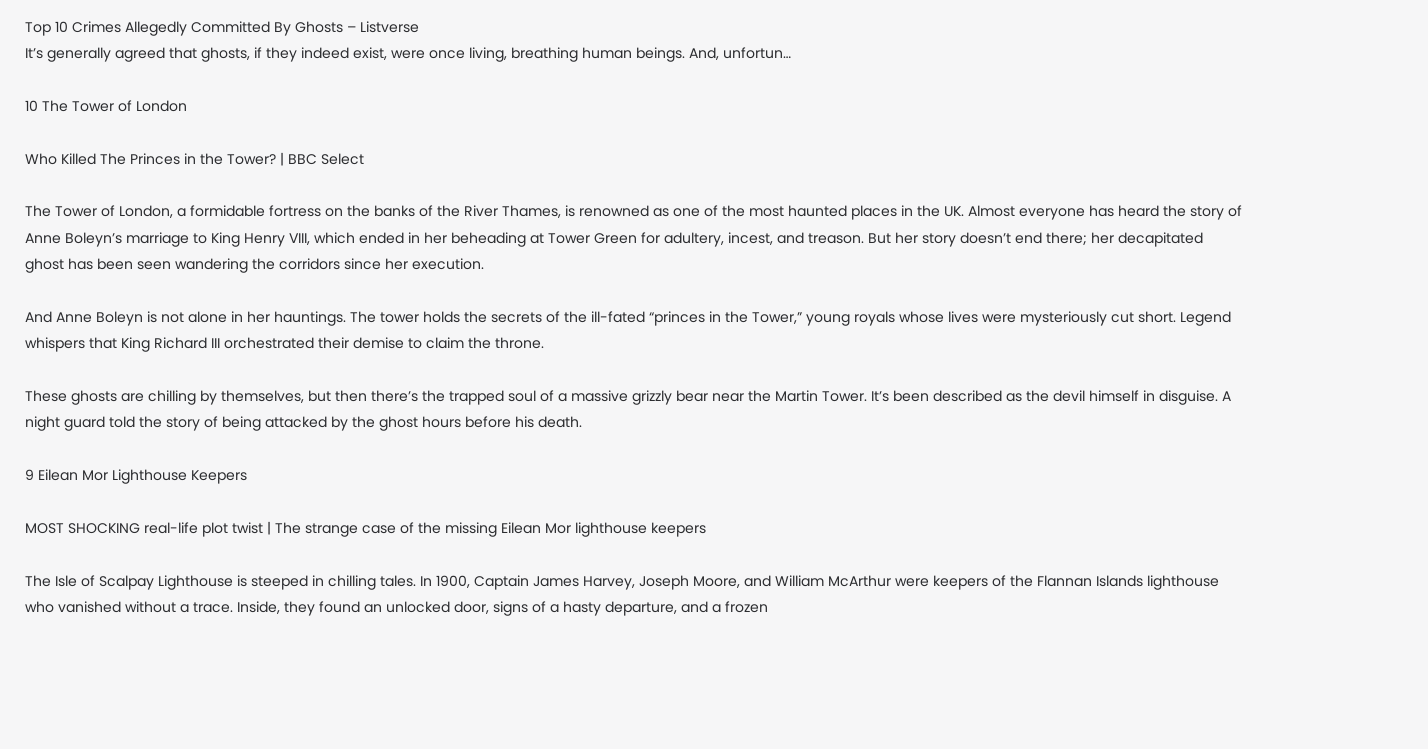Top 10 Crimes Allegedly Committed By Ghosts – Listverse
It’s generally agreed that ghosts, if they indeed exist, were once living, breathing human beings. And, unfortun…

10 The Tower of London

Who Killed The Princes in the Tower? | BBC Select

The Tower of London, a formidable fortress on the banks of the River Thames, is renowned as one of the most haunted places in the UK. Almost everyone has heard the story of Anne Boleyn’s marriage to King Henry VIII, which ended in her beheading at Tower Green for adultery, incest, and treason. But her story doesn’t end there; her decapitated ghost has been seen wandering the corridors since her execution.

And Anne Boleyn is not alone in her hauntings. The tower holds the secrets of the ill-fated “princes in the Tower,” young royals whose lives were mysteriously cut short. Legend whispers that King Richard III orchestrated their demise to claim the throne.

These ghosts are chilling by themselves, but then there’s the trapped soul of a massive grizzly bear near the Martin Tower. It’s been described as the devil himself in disguise. A night guard told the story of being attacked by the ghost hours before his death.

9 Eilean Mor Lighthouse Keepers

MOST SHOCKING real-life plot twist | The strange case of the missing Eilean Mor lighthouse keepers

The Isle of Scalpay Lighthouse is steeped in chilling tales. In 1900, Captain James Harvey, Joseph Moore, and William McArthur were keepers of the Flannan Islands lighthouse who vanished without a trace. Inside, they found an unlocked door, signs of a hasty departure, and a frozen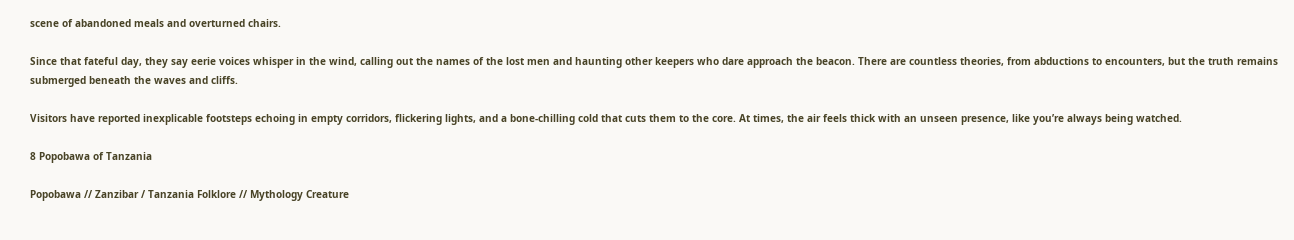scene of abandoned meals and overturned chairs.

Since that fateful day, they say eerie voices whisper in the wind, calling out the names of the lost men and haunting other keepers who dare approach the beacon. There are countless theories, from abductions to encounters, but the truth remains submerged beneath the waves and cliffs.

Visitors have reported inexplicable footsteps echoing in empty corridors, flickering lights, and a bone-chilling cold that cuts them to the core. At times, the air feels thick with an unseen presence, like you’re always being watched.

8 Popobawa of Tanzania

Popobawa // Zanzibar / Tanzania Folklore // Mythology Creature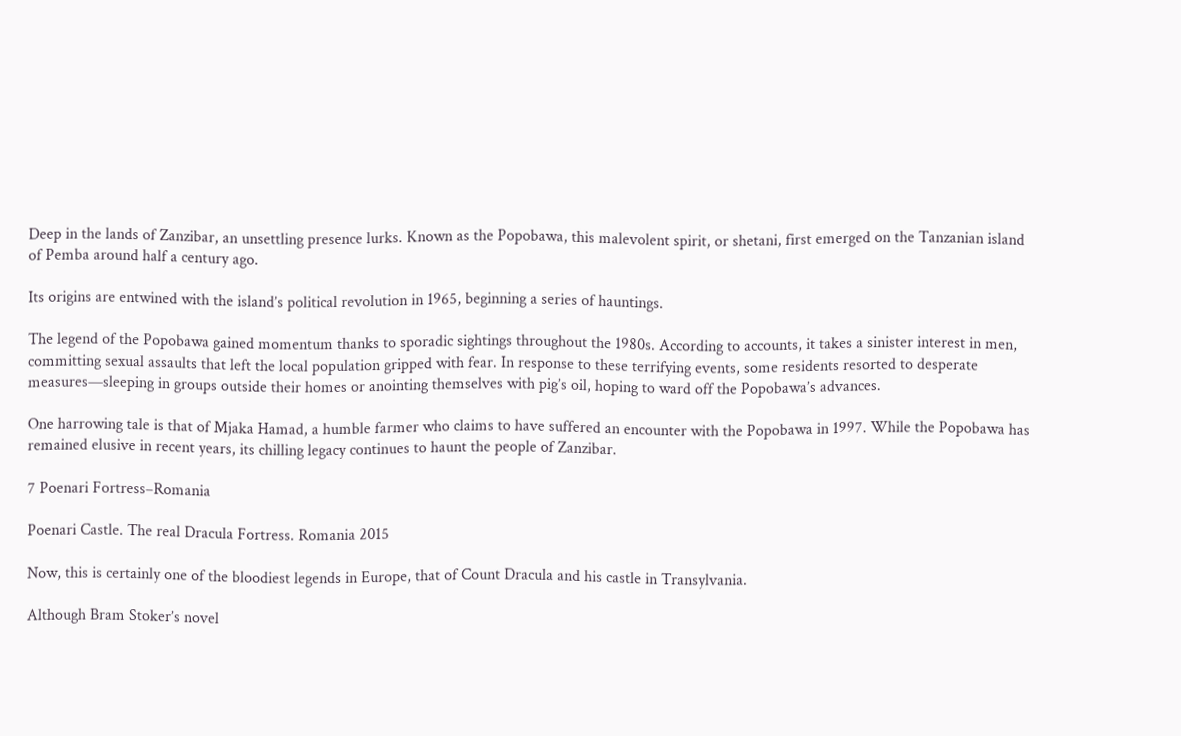Deep in the lands of Zanzibar, an unsettling presence lurks. Known as the Popobawa, this malevolent spirit, or shetani, first emerged on the Tanzanian island of Pemba around half a century ago.

Its origins are entwined with the island’s political revolution in 1965, beginning a series of hauntings.

The legend of the Popobawa gained momentum thanks to sporadic sightings throughout the 1980s. According to accounts, it takes a sinister interest in men, committing sexual assaults that left the local population gripped with fear. In response to these terrifying events, some residents resorted to desperate measures—sleeping in groups outside their homes or anointing themselves with pig’s oil, hoping to ward off the Popobawa’s advances.

One harrowing tale is that of Mjaka Hamad, a humble farmer who claims to have suffered an encounter with the Popobawa in 1997. While the Popobawa has remained elusive in recent years, its chilling legacy continues to haunt the people of Zanzibar.

7 Poenari Fortress–Romania

Poenari Castle. The real Dracula Fortress. Romania 2015

Now, this is certainly one of the bloodiest legends in Europe, that of Count Dracula and his castle in Transylvania.

Although Bram Stoker’s novel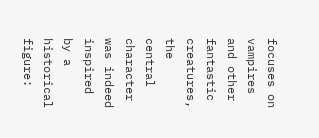focuses on vampires and other fantastic creatures, the central character was indeed inspired by a historical figure: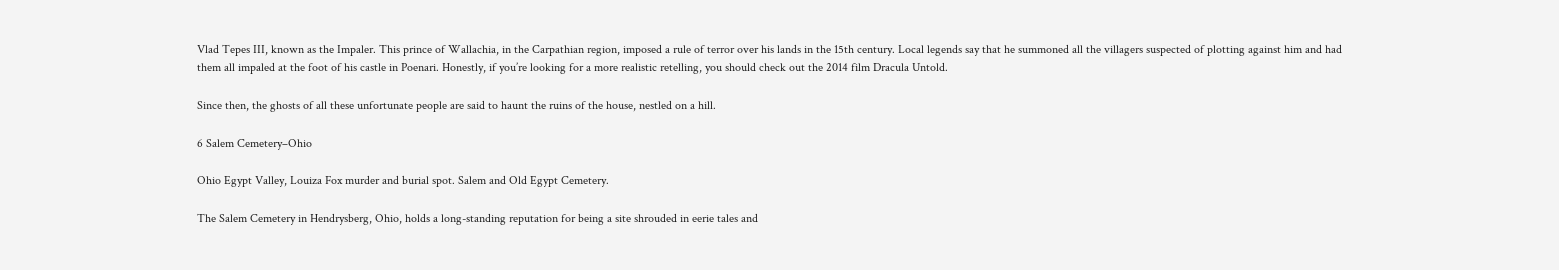Vlad Tepes III, known as the Impaler. This prince of Wallachia, in the Carpathian region, imposed a rule of terror over his lands in the 15th century. Local legends say that he summoned all the villagers suspected of plotting against him and had them all impaled at the foot of his castle in Poenari. Honestly, if you’re looking for a more realistic retelling, you should check out the 2014 film Dracula Untold.

Since then, the ghosts of all these unfortunate people are said to haunt the ruins of the house, nestled on a hill.

6 Salem Cemetery–Ohio

Ohio Egypt Valley, Louiza Fox murder and burial spot. Salem and Old Egypt Cemetery.

The Salem Cemetery in Hendrysberg, Ohio, holds a long-standing reputation for being a site shrouded in eerie tales and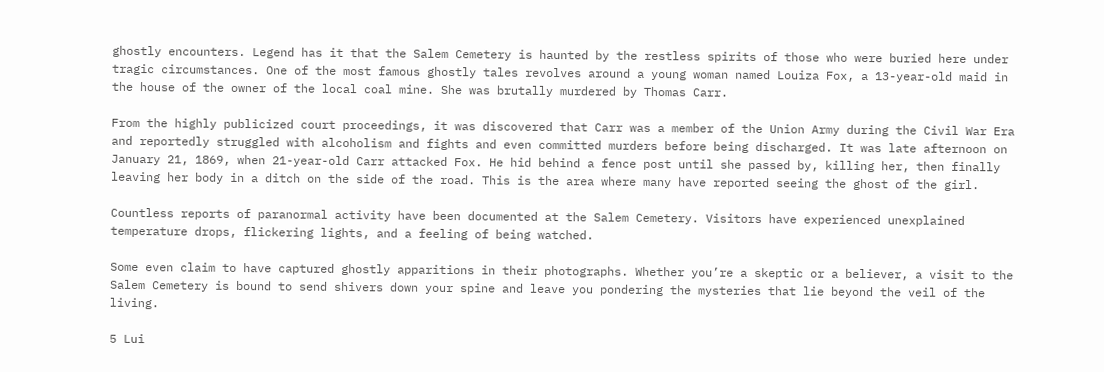ghostly encounters. Legend has it that the Salem Cemetery is haunted by the restless spirits of those who were buried here under tragic circumstances. One of the most famous ghostly tales revolves around a young woman named Louiza Fox, a 13-year-old maid in the house of the owner of the local coal mine. She was brutally murdered by Thomas Carr.

From the highly publicized court proceedings, it was discovered that Carr was a member of the Union Army during the Civil War Era and reportedly struggled with alcoholism and fights and even committed murders before being discharged. It was late afternoon on January 21, 1869, when 21-year-old Carr attacked Fox. He hid behind a fence post until she passed by, killing her, then finally leaving her body in a ditch on the side of the road. This is the area where many have reported seeing the ghost of the girl.

Countless reports of paranormal activity have been documented at the Salem Cemetery. Visitors have experienced unexplained temperature drops, flickering lights, and a feeling of being watched.

Some even claim to have captured ghostly apparitions in their photographs. Whether you’re a skeptic or a believer, a visit to the Salem Cemetery is bound to send shivers down your spine and leave you pondering the mysteries that lie beyond the veil of the living.

5 Lui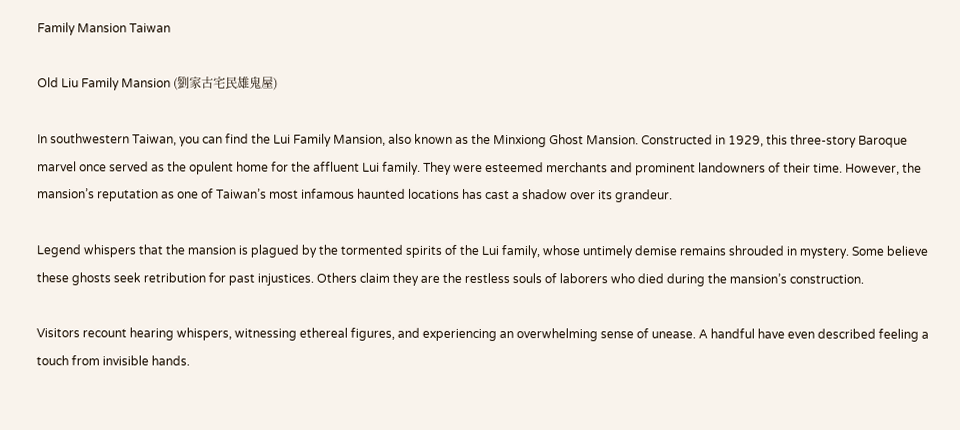Family Mansion Taiwan

Old Liu Family Mansion (劉家古宅民雄鬼屋)

In southwestern Taiwan, you can find the Lui Family Mansion, also known as the Minxiong Ghost Mansion. Constructed in 1929, this three-story Baroque marvel once served as the opulent home for the affluent Lui family. They were esteemed merchants and prominent landowners of their time. However, the mansion’s reputation as one of Taiwan’s most infamous haunted locations has cast a shadow over its grandeur.

Legend whispers that the mansion is plagued by the tormented spirits of the Lui family, whose untimely demise remains shrouded in mystery. Some believe these ghosts seek retribution for past injustices. Others claim they are the restless souls of laborers who died during the mansion’s construction.

Visitors recount hearing whispers, witnessing ethereal figures, and experiencing an overwhelming sense of unease. A handful have even described feeling a touch from invisible hands.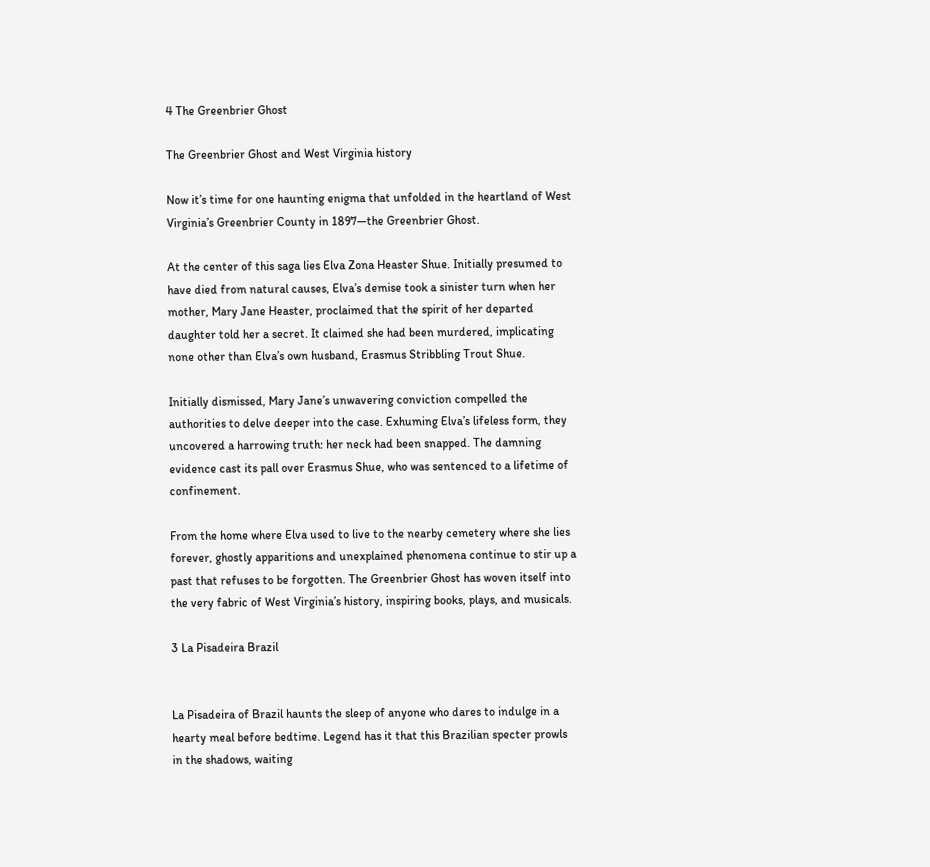4 The Greenbrier Ghost

The Greenbrier Ghost and West Virginia history

Now it’s time for one haunting enigma that unfolded in the heartland of West Virginia’s Greenbrier County in 1897—the Greenbrier Ghost.

At the center of this saga lies Elva Zona Heaster Shue. Initially presumed to have died from natural causes, Elva’s demise took a sinister turn when her mother, Mary Jane Heaster, proclaimed that the spirit of her departed daughter told her a secret. It claimed she had been murdered, implicating none other than Elva’s own husband, Erasmus Stribbling Trout Shue.

Initially dismissed, Mary Jane’s unwavering conviction compelled the authorities to delve deeper into the case. Exhuming Elva’s lifeless form, they uncovered a harrowing truth: her neck had been snapped. The damning evidence cast its pall over Erasmus Shue, who was sentenced to a lifetime of confinement.

From the home where Elva used to live to the nearby cemetery where she lies forever, ghostly apparitions and unexplained phenomena continue to stir up a past that refuses to be forgotten. The Greenbrier Ghost has woven itself into the very fabric of West Virginia’s history, inspiring books, plays, and musicals.

3 La Pisadeira Brazil


La Pisadeira of Brazil haunts the sleep of anyone who dares to indulge in a hearty meal before bedtime. Legend has it that this Brazilian specter prowls in the shadows, waiting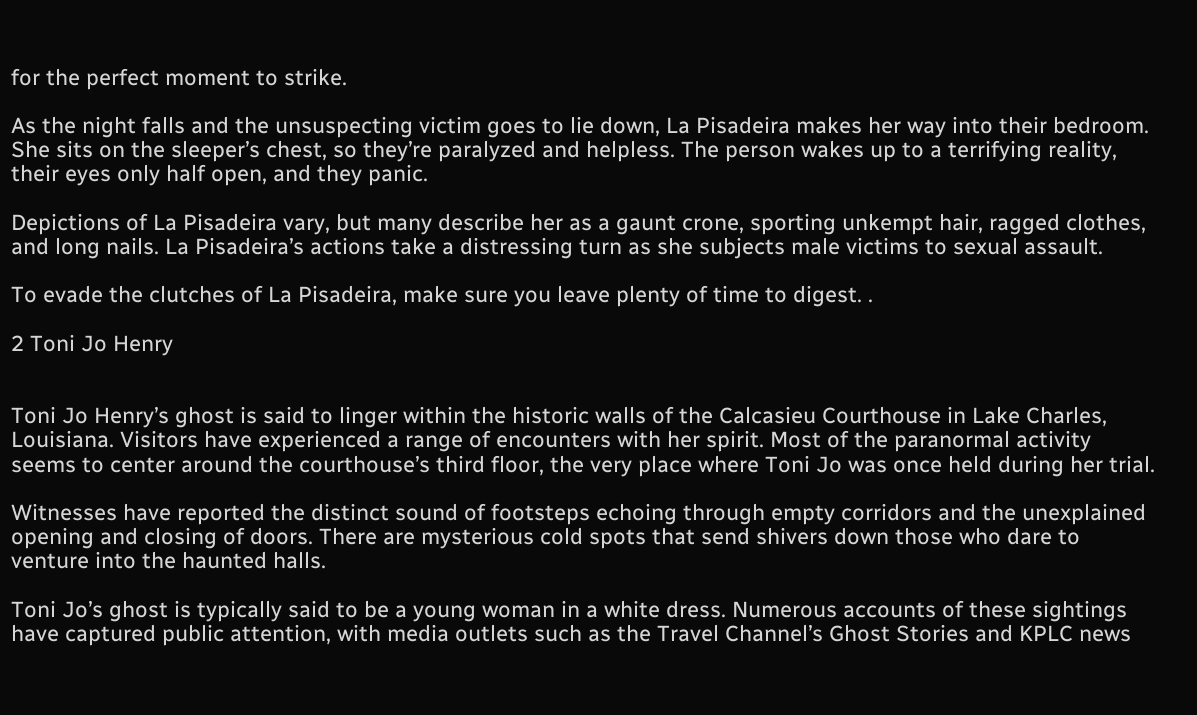for the perfect moment to strike.

As the night falls and the unsuspecting victim goes to lie down, La Pisadeira makes her way into their bedroom. She sits on the sleeper’s chest, so they’re paralyzed and helpless. The person wakes up to a terrifying reality, their eyes only half open, and they panic.

Depictions of La Pisadeira vary, but many describe her as a gaunt crone, sporting unkempt hair, ragged clothes, and long nails. La Pisadeira’s actions take a distressing turn as she subjects male victims to sexual assault.

To evade the clutches of La Pisadeira, make sure you leave plenty of time to digest. .

2 Toni Jo Henry


Toni Jo Henry’s ghost is said to linger within the historic walls of the Calcasieu Courthouse in Lake Charles, Louisiana. Visitors have experienced a range of encounters with her spirit. Most of the paranormal activity seems to center around the courthouse’s third floor, the very place where Toni Jo was once held during her trial.

Witnesses have reported the distinct sound of footsteps echoing through empty corridors and the unexplained opening and closing of doors. There are mysterious cold spots that send shivers down those who dare to venture into the haunted halls.

Toni Jo’s ghost is typically said to be a young woman in a white dress. Numerous accounts of these sightings have captured public attention, with media outlets such as the Travel Channel’s Ghost Stories and KPLC news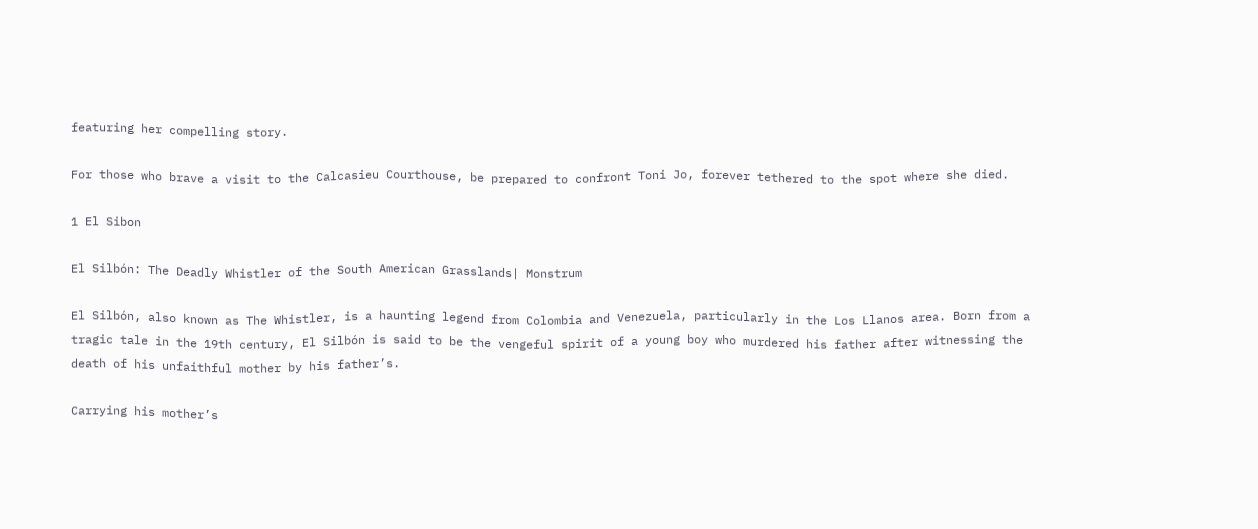featuring her compelling story.

For those who brave a visit to the Calcasieu Courthouse, be prepared to confront Toni Jo, forever tethered to the spot where she died.

1 El Sibon

El Silbón: The Deadly Whistler of the South American Grasslands| Monstrum

El Silbón, also known as The Whistler, is a haunting legend from Colombia and Venezuela, particularly in the Los Llanos area. Born from a tragic tale in the 19th century, El Silbón is said to be the vengeful spirit of a young boy who murdered his father after witnessing the death of his unfaithful mother by his father’s.

Carrying his mother’s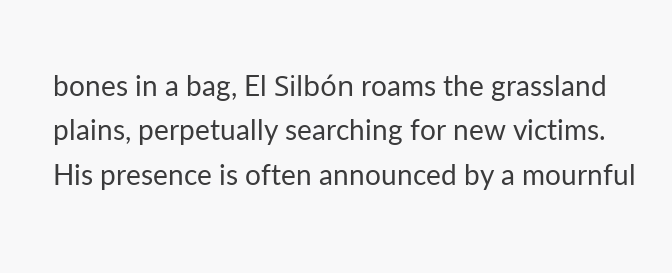bones in a bag, El Silbón roams the grassland plains, perpetually searching for new victims. His presence is often announced by a mournful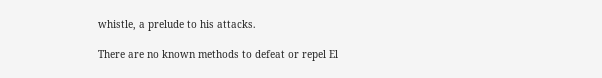whistle, a prelude to his attacks.

There are no known methods to defeat or repel El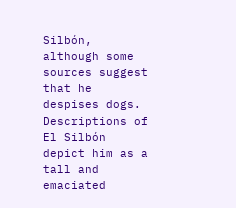Silbón, although some sources suggest that he despises dogs. Descriptions of El Silbón depict him as a tall and emaciated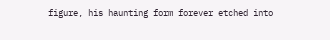figure, his haunting form forever etched into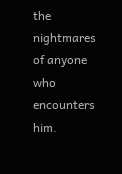the nightmares of anyone who encounters him.